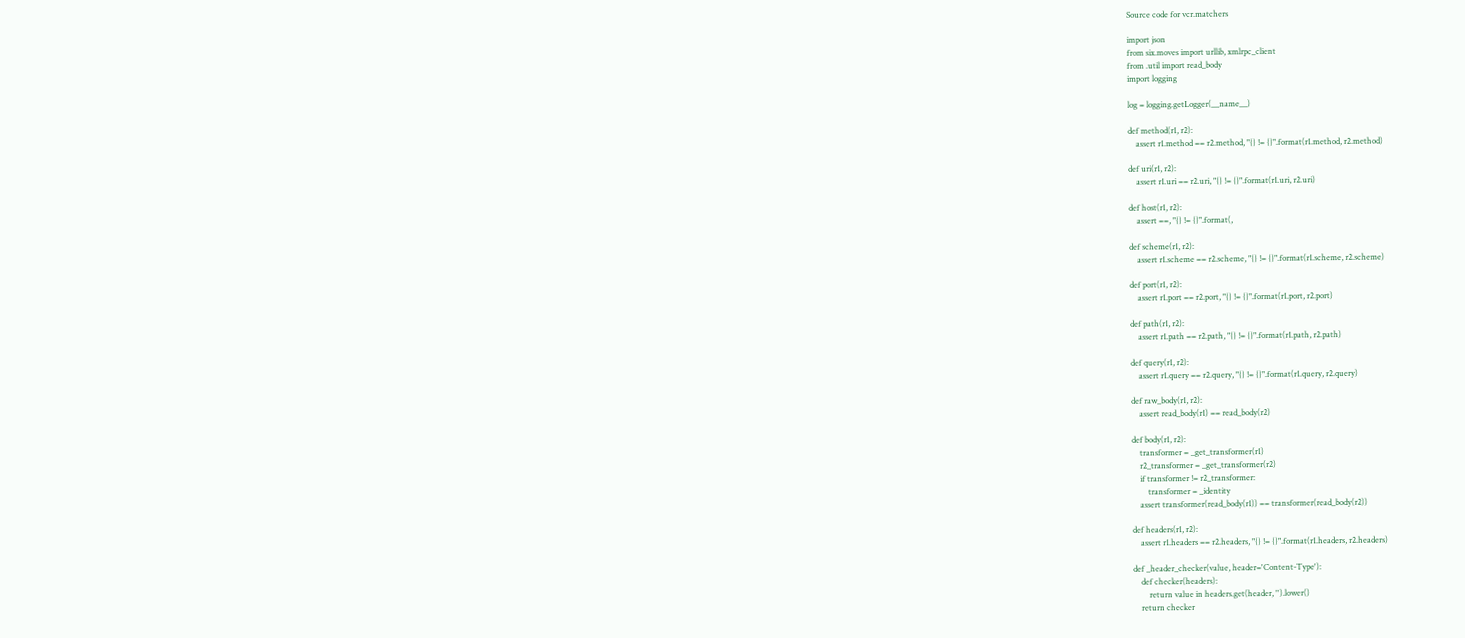Source code for vcr.matchers

import json
from six.moves import urllib, xmlrpc_client
from .util import read_body
import logging

log = logging.getLogger(__name__)

def method(r1, r2):
    assert r1.method == r2.method, "{} != {}".format(r1.method, r2.method)

def uri(r1, r2):
    assert r1.uri == r2.uri, "{} != {}".format(r1.uri, r2.uri)

def host(r1, r2):
    assert ==, "{} != {}".format(,

def scheme(r1, r2):
    assert r1.scheme == r2.scheme, "{} != {}".format(r1.scheme, r2.scheme)

def port(r1, r2):
    assert r1.port == r2.port, "{} != {}".format(r1.port, r2.port)

def path(r1, r2):
    assert r1.path == r2.path, "{} != {}".format(r1.path, r2.path)

def query(r1, r2):
    assert r1.query == r2.query, "{} != {}".format(r1.query, r2.query)

def raw_body(r1, r2):
    assert read_body(r1) == read_body(r2)

def body(r1, r2):
    transformer = _get_transformer(r1)
    r2_transformer = _get_transformer(r2)
    if transformer != r2_transformer:
        transformer = _identity
    assert transformer(read_body(r1)) == transformer(read_body(r2))

def headers(r1, r2):
    assert r1.headers == r2.headers, "{} != {}".format(r1.headers, r2.headers)

def _header_checker(value, header='Content-Type'):
    def checker(headers):
        return value in headers.get(header, '').lower()
    return checker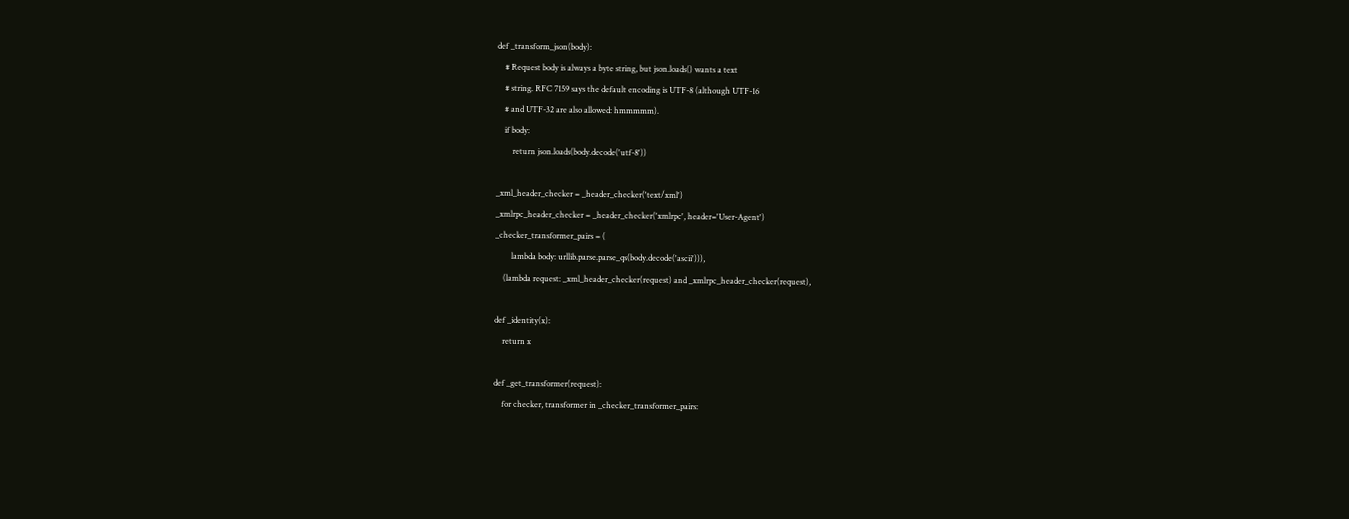def _transform_json(body):
    # Request body is always a byte string, but json.loads() wants a text
    # string. RFC 7159 says the default encoding is UTF-8 (although UTF-16
    # and UTF-32 are also allowed: hmmmmm).
    if body:
        return json.loads(body.decode('utf-8'))

_xml_header_checker = _header_checker('text/xml')
_xmlrpc_header_checker = _header_checker('xmlrpc', header='User-Agent')
_checker_transformer_pairs = (
        lambda body: urllib.parse.parse_qs(body.decode('ascii'))),
    (lambda request: _xml_header_checker(request) and _xmlrpc_header_checker(request),

def _identity(x):
    return x

def _get_transformer(request):
    for checker, transformer in _checker_transformer_pairs: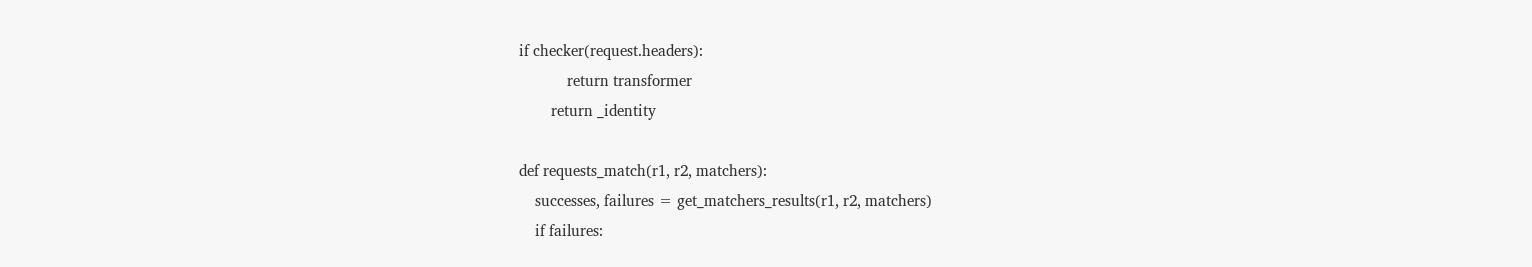if checker(request.headers):
            return transformer
        return _identity

def requests_match(r1, r2, matchers):
    successes, failures = get_matchers_results(r1, r2, matchers)
    if failures: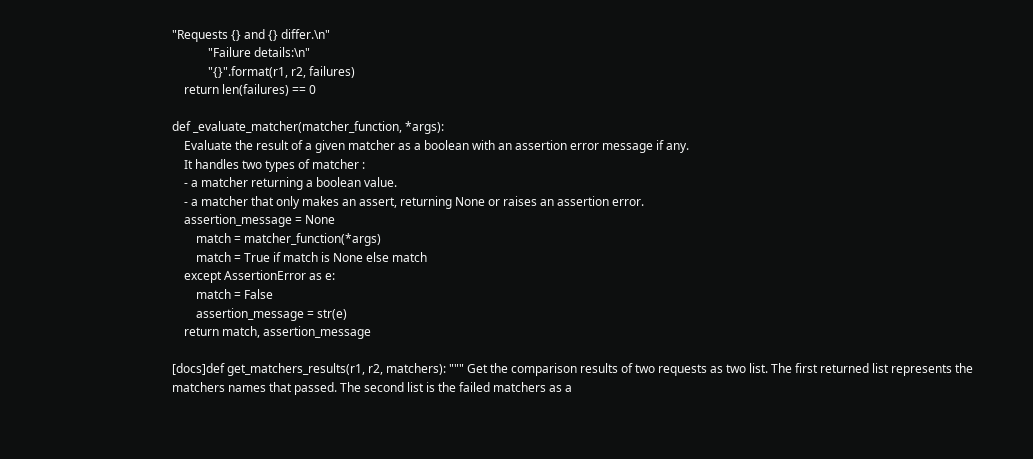"Requests {} and {} differ.\n"
            "Failure details:\n"
            "{}".format(r1, r2, failures)
    return len(failures) == 0

def _evaluate_matcher(matcher_function, *args):
    Evaluate the result of a given matcher as a boolean with an assertion error message if any.
    It handles two types of matcher :
    - a matcher returning a boolean value.
    - a matcher that only makes an assert, returning None or raises an assertion error.
    assertion_message = None
        match = matcher_function(*args)
        match = True if match is None else match
    except AssertionError as e:
        match = False
        assertion_message = str(e)
    return match, assertion_message

[docs]def get_matchers_results(r1, r2, matchers): """ Get the comparison results of two requests as two list. The first returned list represents the matchers names that passed. The second list is the failed matchers as a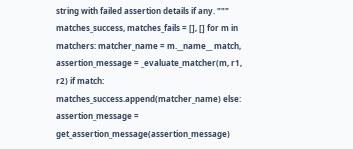string with failed assertion details if any. """ matches_success, matches_fails = [], [] for m in matchers: matcher_name = m.__name__ match, assertion_message = _evaluate_matcher(m, r1, r2) if match: matches_success.append(matcher_name) else: assertion_message = get_assertion_message(assertion_message)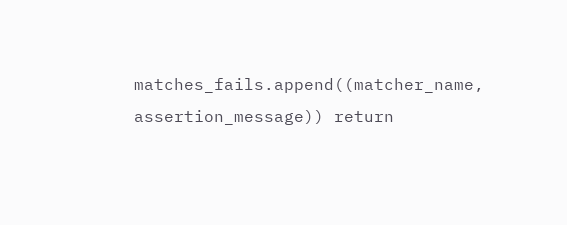matches_fails.append((matcher_name, assertion_message)) return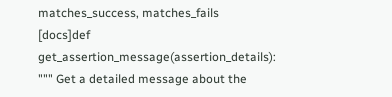matches_success, matches_fails
[docs]def get_assertion_message(assertion_details): """ Get a detailed message about the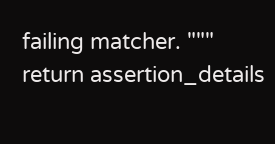failing matcher. """ return assertion_details